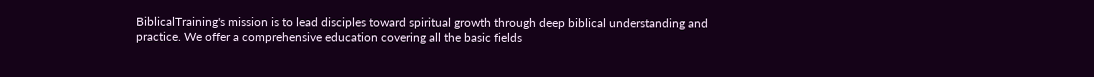BiblicalTraining's mission is to lead disciples toward spiritual growth through deep biblical understanding and practice. We offer a comprehensive education covering all the basic fields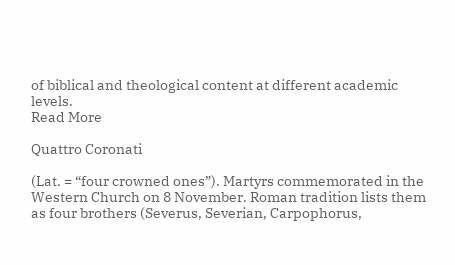of biblical and theological content at different academic levels.
Read More

Quattro Coronati

(Lat. = “four crowned ones”). Martyrs commemorated in the Western Church on 8 November. Roman tradition lists them as four brothers (Severus, Severian, Carpophorus,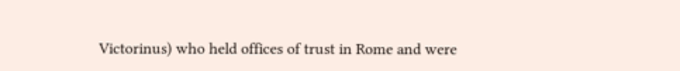Victorinus) who held offices of trust in Rome and were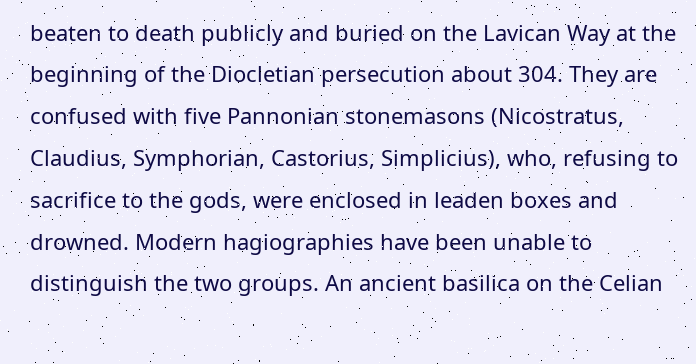beaten to death publicly and buried on the Lavican Way at the beginning of the Diocletian persecution about 304. They are confused with five Pannonian stonemasons (Nicostratus, Claudius, Symphorian, Castorius, Simplicius), who, refusing to sacrifice to the gods, were enclosed in leaden boxes and drowned. Modern hagiographies have been unable to distinguish the two groups. An ancient basilica on the Celian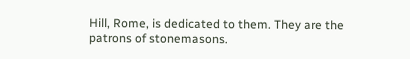Hill, Rome, is dedicated to them. They are the patrons of stonemasons.